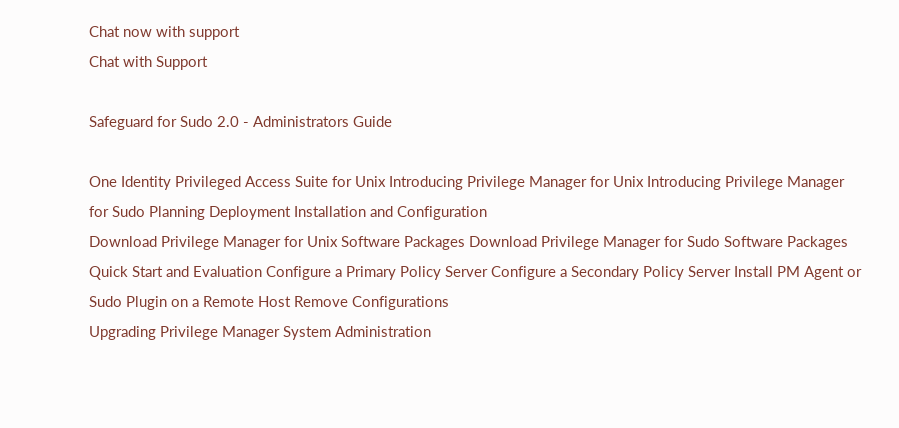Chat now with support
Chat with Support

Safeguard for Sudo 2.0 - Administrators Guide

One Identity Privileged Access Suite for Unix Introducing Privilege Manager for Unix Introducing Privilege Manager for Sudo Planning Deployment Installation and Configuration
Download Privilege Manager for Unix Software Packages Download Privilege Manager for Sudo Software Packages Quick Start and Evaluation Configure a Primary Policy Server Configure a Secondary Policy Server Install PM Agent or Sudo Plugin on a Remote Host Remove Configurations
Upgrading Privilege Manager System Administration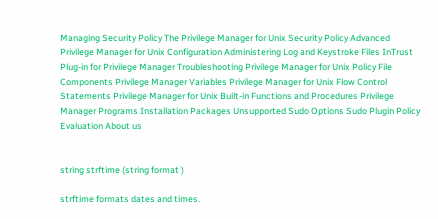Managing Security Policy The Privilege Manager for Unix Security Policy Advanced Privilege Manager for Unix Configuration Administering Log and Keystroke Files InTrust Plug-in for Privilege Manager Troubleshooting Privilege Manager for Unix Policy File Components Privilege Manager Variables Privilege Manager for Unix Flow Control Statements Privilege Manager for Unix Built-in Functions and Procedures Privilege Manager Programs Installation Packages Unsupported Sudo Options Sudo Plugin Policy Evaluation About us


string strftime (string format )

strftime formats dates and times.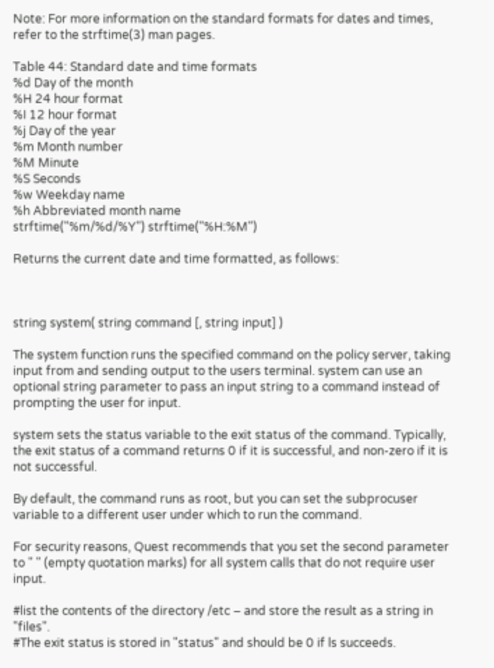Note: For more information on the standard formats for dates and times, refer to the strftime(3) man pages.

Table 44: Standard date and time formats
%d Day of the month
%H 24 hour format
%I 12 hour format
%j Day of the year
%m Month number
%M Minute
%S Seconds
%w Weekday name
%h Abbreviated month name
strftime("%m/%d/%Y") strftime("%H:%M")

Returns the current date and time formatted, as follows:



string system( string command [, string input] )

The system function runs the specified command on the policy server, taking input from and sending output to the users terminal. system can use an optional string parameter to pass an input string to a command instead of prompting the user for input.

system sets the status variable to the exit status of the command. Typically, the exit status of a command returns 0 if it is successful, and non-zero if it is not successful.

By default, the command runs as root, but you can set the subprocuser variable to a different user under which to run the command.

For security reasons, Quest recommends that you set the second parameter to " " (empty quotation marks) for all system calls that do not require user input.

#list the contents of the directory /etc – and store the result as a string in "files".
#The exit status is stored in "status" and should be 0 if ls succeeds.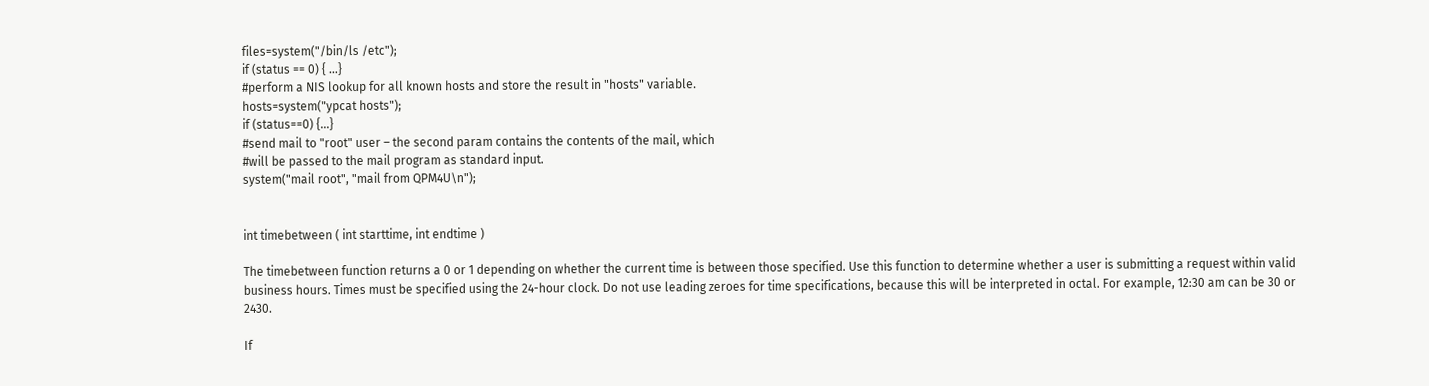files=system("/bin/ls /etc");
if (status == 0) { …}
#perform a NIS lookup for all known hosts and store the result in "hosts" variable.
hosts=system("ypcat hosts");
if (status==0) {…}
#send mail to "root" user – the second param contains the contents of the mail, which
#will be passed to the mail program as standard input.
system("mail root", "mail from QPM4U\n");


int timebetween ( int starttime, int endtime )

The timebetween function returns a 0 or 1 depending on whether the current time is between those specified. Use this function to determine whether a user is submitting a request within valid business hours. Times must be specified using the 24-hour clock. Do not use leading zeroes for time specifications, because this will be interpreted in octal. For example, 12:30 am can be 30 or 2430.

If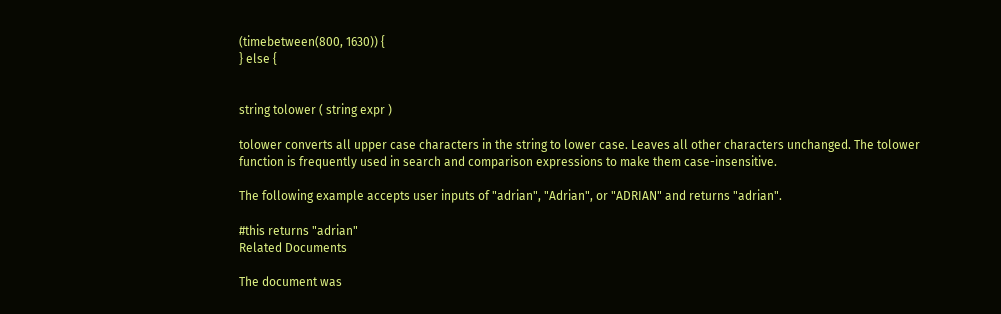(timebetween(800, 1630)) {
} else {


string tolower ( string expr )

tolower converts all upper case characters in the string to lower case. Leaves all other characters unchanged. The tolower function is frequently used in search and comparison expressions to make them case-insensitive.

The following example accepts user inputs of "adrian", "Adrian", or "ADRIAN" and returns "adrian".

#this returns "adrian"
Related Documents

The document was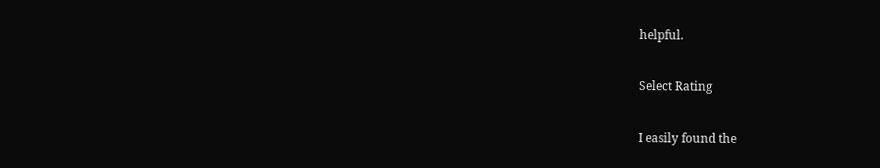helpful.

Select Rating

I easily found the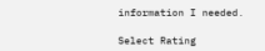information I needed.

Select Rating